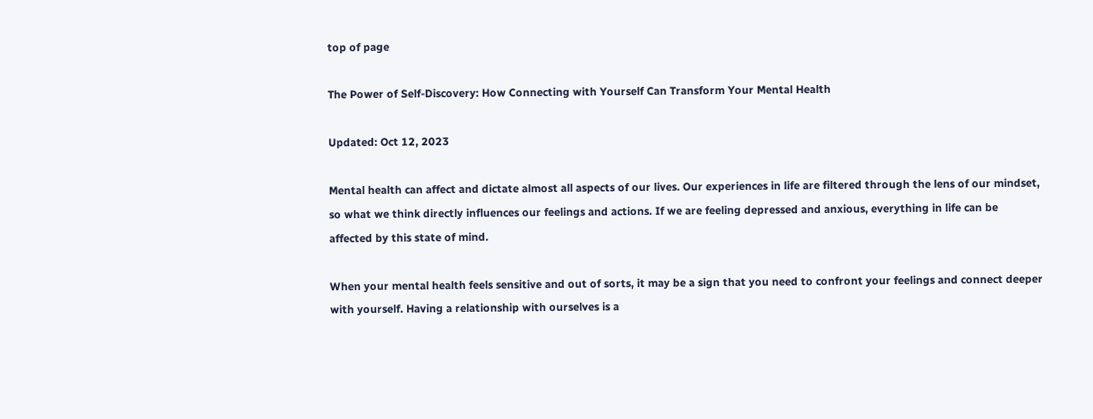top of page

The Power of Self-Discovery: How Connecting with Yourself Can Transform Your Mental Health

Updated: Oct 12, 2023

Mental health can affect and dictate almost all aspects of our lives. Our experiences in life are filtered through the lens of our mindset, so what we think directly influences our feelings and actions. If we are feeling depressed and anxious, everything in life can be affected by this state of mind.

When your mental health feels sensitive and out of sorts, it may be a sign that you need to confront your feelings and connect deeper with yourself. Having a relationship with ourselves is a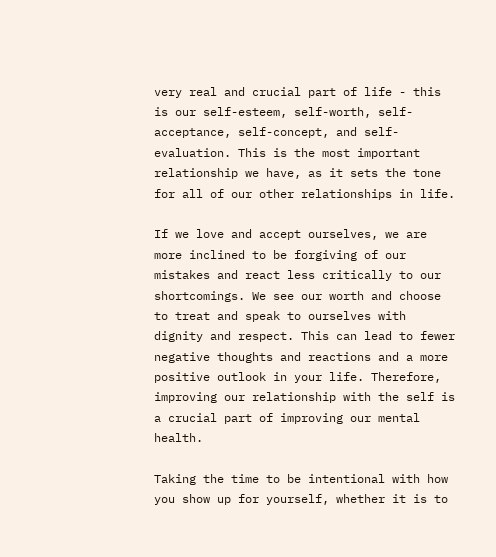very real and crucial part of life - this is our self-esteem, self-worth, self-acceptance, self-concept, and self-evaluation. This is the most important relationship we have, as it sets the tone for all of our other relationships in life.

If we love and accept ourselves, we are more inclined to be forgiving of our mistakes and react less critically to our shortcomings. We see our worth and choose to treat and speak to ourselves with dignity and respect. This can lead to fewer negative thoughts and reactions and a more positive outlook in your life. Therefore, improving our relationship with the self is a crucial part of improving our mental health.

Taking the time to be intentional with how you show up for yourself, whether it is to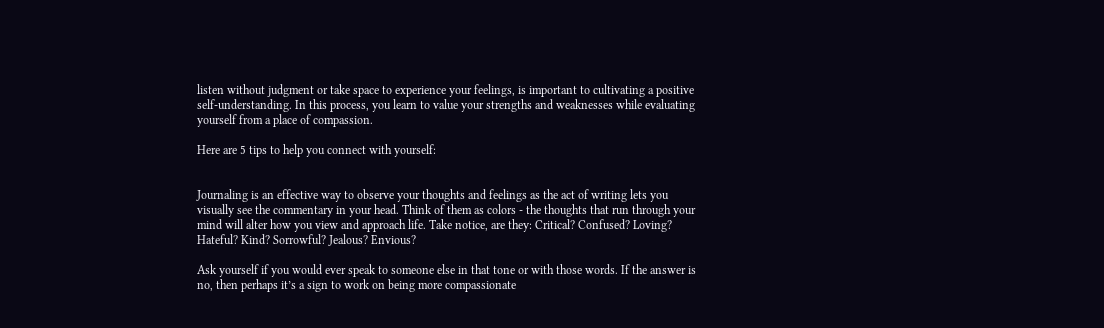listen without judgment or take space to experience your feelings, is important to cultivating a positive self-understanding. In this process, you learn to value your strengths and weaknesses while evaluating yourself from a place of compassion.

Here are 5 tips to help you connect with yourself:


Journaling is an effective way to observe your thoughts and feelings as the act of writing lets you visually see the commentary in your head. Think of them as colors - the thoughts that run through your mind will alter how you view and approach life. Take notice, are they: Critical? Confused? Loving? Hateful? Kind? Sorrowful? Jealous? Envious?

Ask yourself if you would ever speak to someone else in that tone or with those words. If the answer is no, then perhaps it’s a sign to work on being more compassionate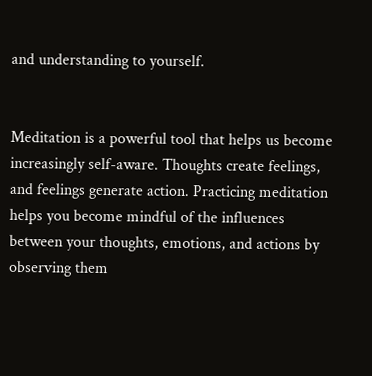and understanding to yourself.


Meditation is a powerful tool that helps us become increasingly self-aware. Thoughts create feelings, and feelings generate action. Practicing meditation helps you become mindful of the influences between your thoughts, emotions, and actions by observing them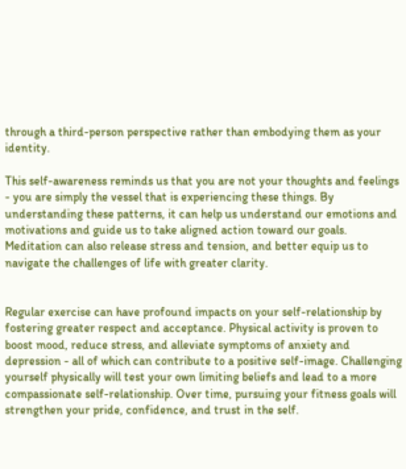through a third-person perspective rather than embodying them as your identity.

This self-awareness reminds us that you are not your thoughts and feelings - you are simply the vessel that is experiencing these things. By understanding these patterns, it can help us understand our emotions and motivations and guide us to take aligned action toward our goals. Meditation can also release stress and tension, and better equip us to navigate the challenges of life with greater clarity.


Regular exercise can have profound impacts on your self-relationship by fostering greater respect and acceptance. Physical activity is proven to boost mood, reduce stress, and alleviate symptoms of anxiety and depression - all of which can contribute to a positive self-image. Challenging yourself physically will test your own limiting beliefs and lead to a more compassionate self-relationship. Over time, pursuing your fitness goals will strengthen your pride, confidence, and trust in the self.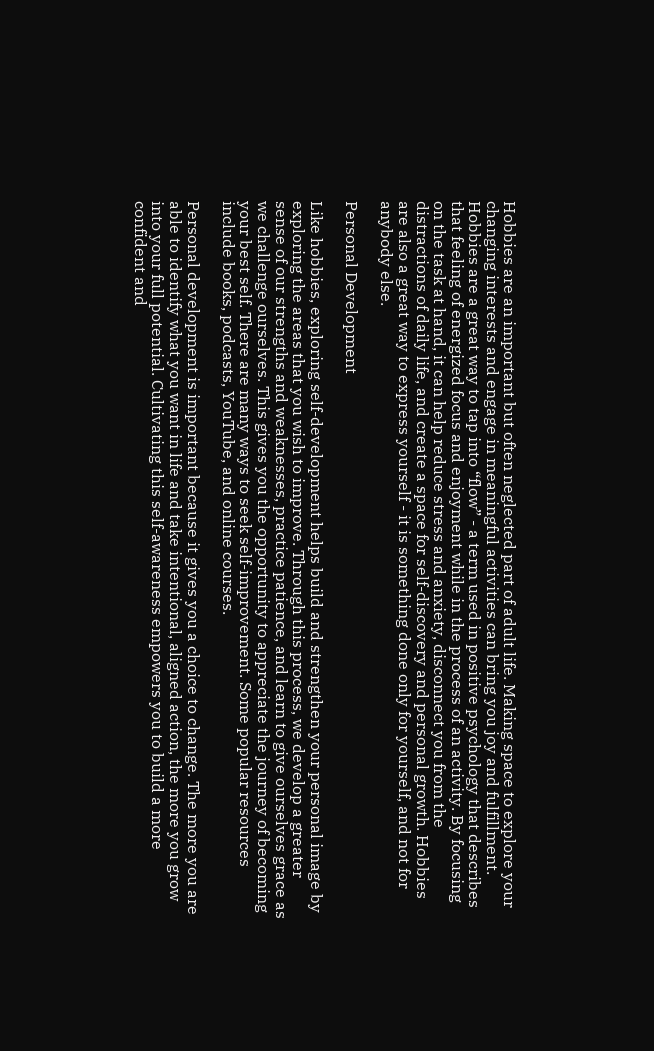Hobbies are an important but often neglected part of adult life. Making space to explore your changing interests and engage in meaningful activities can bring you joy and fulfillment. Hobbies are a great way to tap into “flow” - a term used in positive psychology that describes that feeling of energized focus and enjoyment while in the process of an activity. By focusing on the task at hand, it can help reduce stress and anxiety, disconnect you from the distractions of daily life, and create a space for self-discovery and personal growth. Hobbies are also a great way to express yourself - it is something done only for yourself, and not for anybody else.

Personal Development

Like hobbies, exploring self-development helps build and strengthen your personal image by exploring the areas that you wish to improve. Through this process, we develop a greater sense of our strengths and weaknesses, practice patience, and learn to give ourselves grace as we challenge ourselves. This gives you the opportunity to appreciate the journey of becoming your best self. There are many ways to seek self-improvement. Some popular resources include books, podcasts, YouTube, and online courses.

Personal development is important because it gives you a choice to change. The more you are able to identify what you want in life and take intentional, aligned action, the more you grow into your full potential. Cultivating this self-awareness empowers you to build a more confident and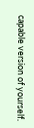capable version of yourself.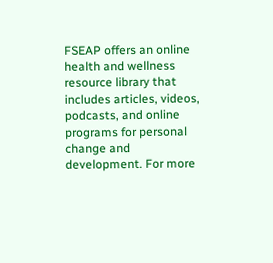FSEAP offers an online health and wellness resource library that includes articles, videos, podcasts, and online programs for personal change and development. For more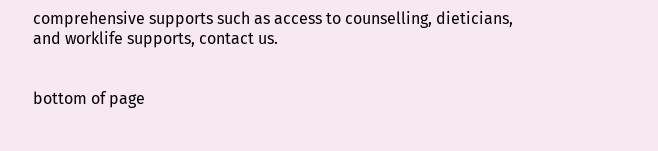comprehensive supports such as access to counselling, dieticians, and worklife supports, contact us.


bottom of page